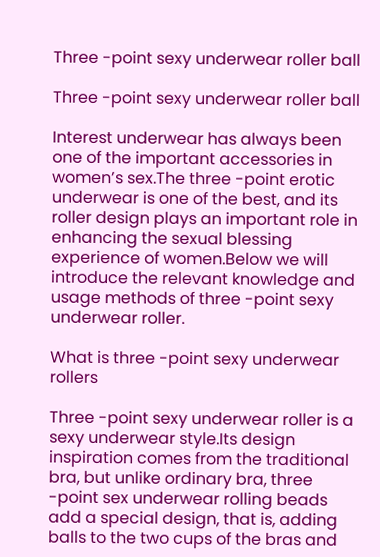Three -point sexy underwear roller ball

Three -point sexy underwear roller ball

Interest underwear has always been one of the important accessories in women’s sex.The three -point erotic underwear is one of the best, and its roller design plays an important role in enhancing the sexual blessing experience of women.Below we will introduce the relevant knowledge and usage methods of three -point sexy underwear roller.

What is three -point sexy underwear rollers

Three -point sexy underwear roller is a sexy underwear style.Its design inspiration comes from the traditional bra, but unlike ordinary bra, three -point sex underwear rolling beads add a special design, that is, adding balls to the two cups of the bras and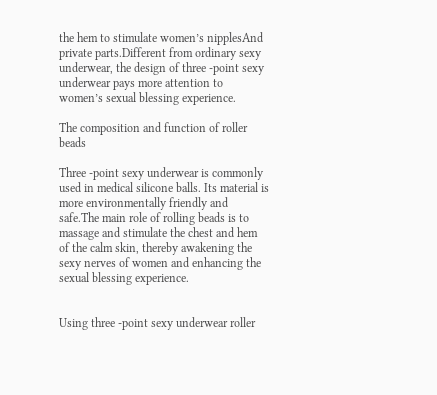the hem to stimulate women’s nipplesAnd private parts.Different from ordinary sexy underwear, the design of three -point sexy underwear pays more attention to women’s sexual blessing experience.

The composition and function of roller beads

Three -point sexy underwear is commonly used in medical silicone balls. Its material is more environmentally friendly and safe.The main role of rolling beads is to massage and stimulate the chest and hem of the calm skin, thereby awakening the sexy nerves of women and enhancing the sexual blessing experience.


Using three -point sexy underwear roller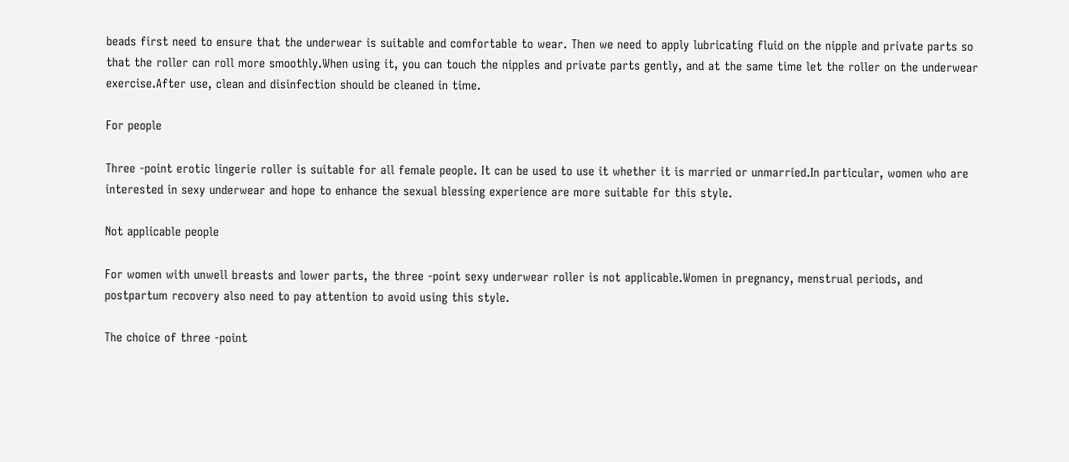beads first need to ensure that the underwear is suitable and comfortable to wear. Then we need to apply lubricating fluid on the nipple and private parts so that the roller can roll more smoothly.When using it, you can touch the nipples and private parts gently, and at the same time let the roller on the underwear exercise.After use, clean and disinfection should be cleaned in time.

For people

Three -point erotic lingerie roller is suitable for all female people. It can be used to use it whether it is married or unmarried.In particular, women who are interested in sexy underwear and hope to enhance the sexual blessing experience are more suitable for this style.

Not applicable people

For women with unwell breasts and lower parts, the three -point sexy underwear roller is not applicable.Women in pregnancy, menstrual periods, and postpartum recovery also need to pay attention to avoid using this style.

The choice of three -point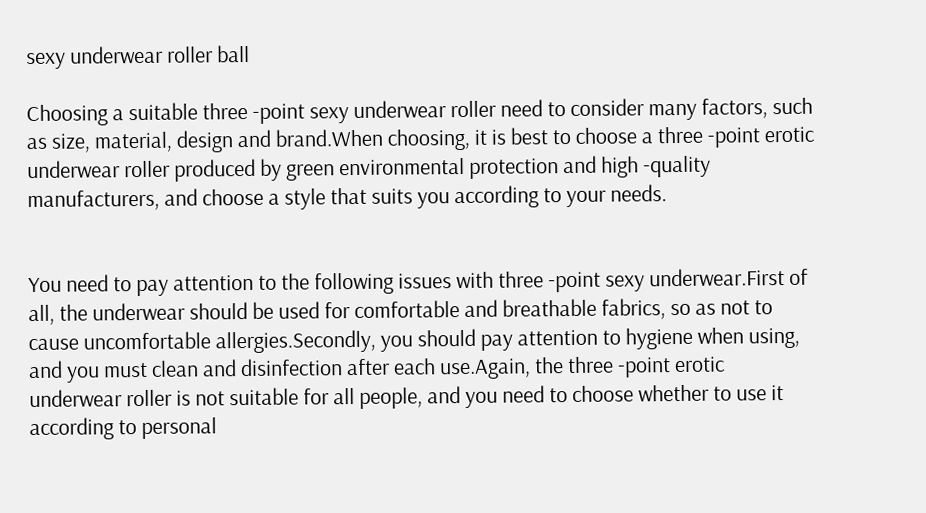sexy underwear roller ball

Choosing a suitable three -point sexy underwear roller need to consider many factors, such as size, material, design and brand.When choosing, it is best to choose a three -point erotic underwear roller produced by green environmental protection and high -quality manufacturers, and choose a style that suits you according to your needs.


You need to pay attention to the following issues with three -point sexy underwear.First of all, the underwear should be used for comfortable and breathable fabrics, so as not to cause uncomfortable allergies.Secondly, you should pay attention to hygiene when using, and you must clean and disinfection after each use.Again, the three -point erotic underwear roller is not suitable for all people, and you need to choose whether to use it according to personal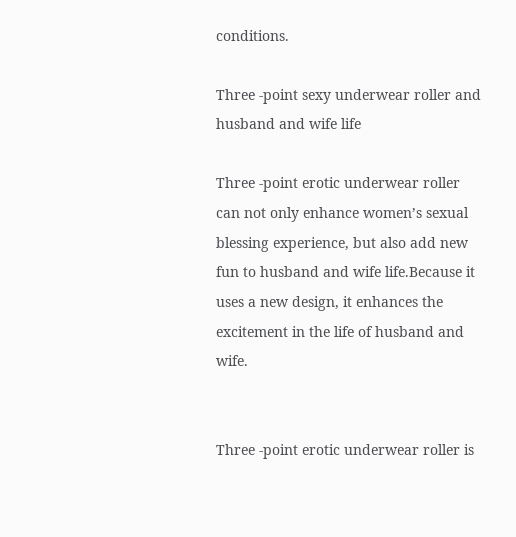conditions.

Three -point sexy underwear roller and husband and wife life

Three -point erotic underwear roller can not only enhance women’s sexual blessing experience, but also add new fun to husband and wife life.Because it uses a new design, it enhances the excitement in the life of husband and wife.


Three -point erotic underwear roller is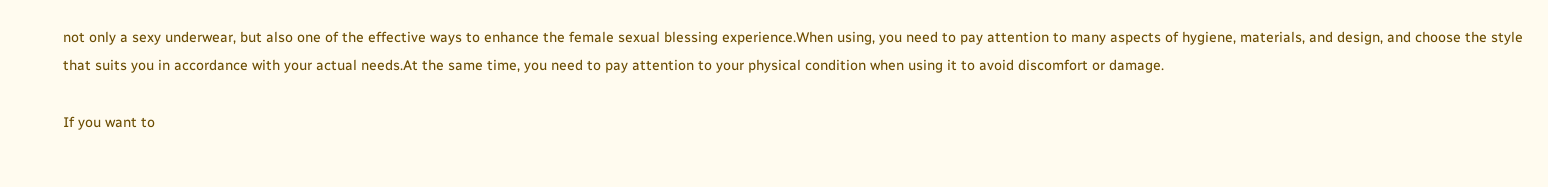not only a sexy underwear, but also one of the effective ways to enhance the female sexual blessing experience.When using, you need to pay attention to many aspects of hygiene, materials, and design, and choose the style that suits you in accordance with your actual needs.At the same time, you need to pay attention to your physical condition when using it to avoid discomfort or damage.

If you want to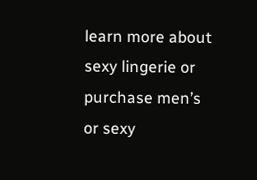learn more about sexy lingerie or purchase men’s or sexy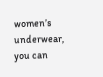women’s underwear, you can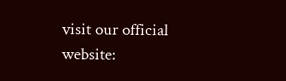visit our official website: